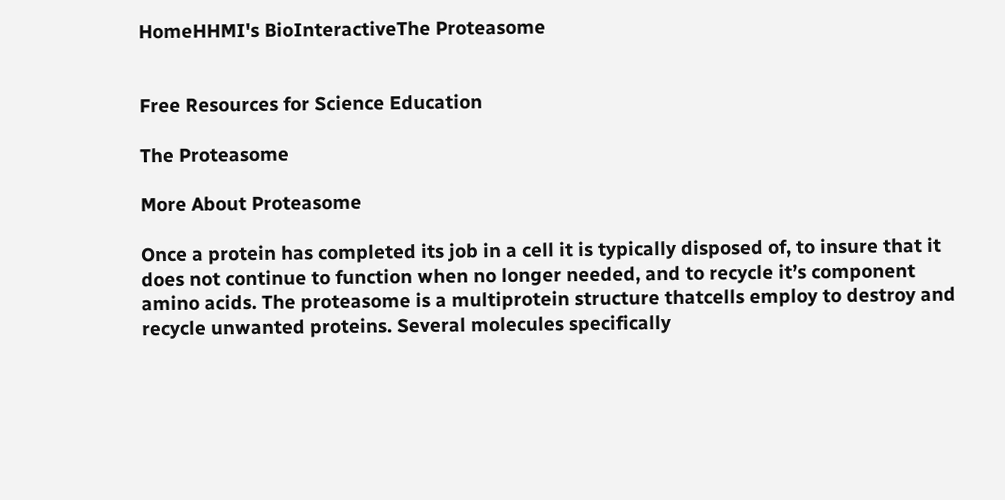HomeHHMI's BioInteractiveThe Proteasome


Free Resources for Science Education

The Proteasome

More About Proteasome

Once a protein has completed its job in a cell it is typically disposed of, to insure that it does not continue to function when no longer needed, and to recycle it’s component amino acids. The proteasome is a multiprotein structure thatcells employ to destroy and recycle unwanted proteins. Several molecules specifically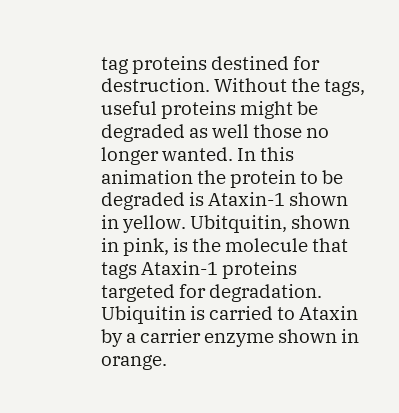tag proteins destined for destruction. Without the tags, useful proteins might be degraded as well those no longer wanted. In this animation the protein to be degraded is Ataxin-1 shown in yellow. Ubitquitin, shown in pink, is the molecule that tags Ataxin-1 proteins targeted for degradation. Ubiquitin is carried to Ataxin by a carrier enzyme shown in orange.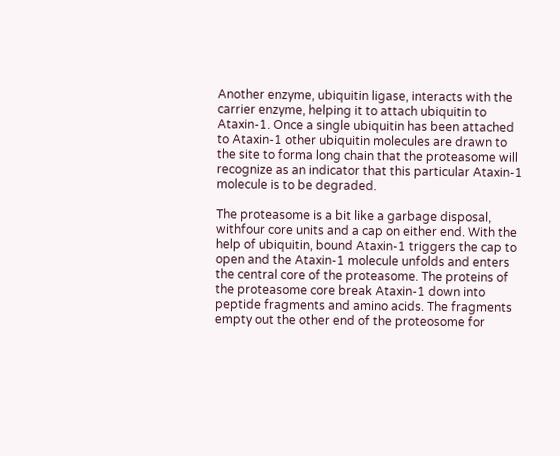Another enzyme, ubiquitin ligase, interacts with the carrier enzyme, helping it to attach ubiquitin to Ataxin-1. Once a single ubiquitin has been attached to Ataxin-1 other ubiquitin molecules are drawn to the site to forma long chain that the proteasome will recognize as an indicator that this particular Ataxin-1 molecule is to be degraded.

The proteasome is a bit like a garbage disposal, withfour core units and a cap on either end. With the help of ubiquitin, bound Ataxin-1 triggers the cap to open and the Ataxin-1 molecule unfolds and enters the central core of the proteasome. The proteins of the proteasome core break Ataxin-1 down into peptide fragments and amino acids. The fragments empty out the other end of the proteosome for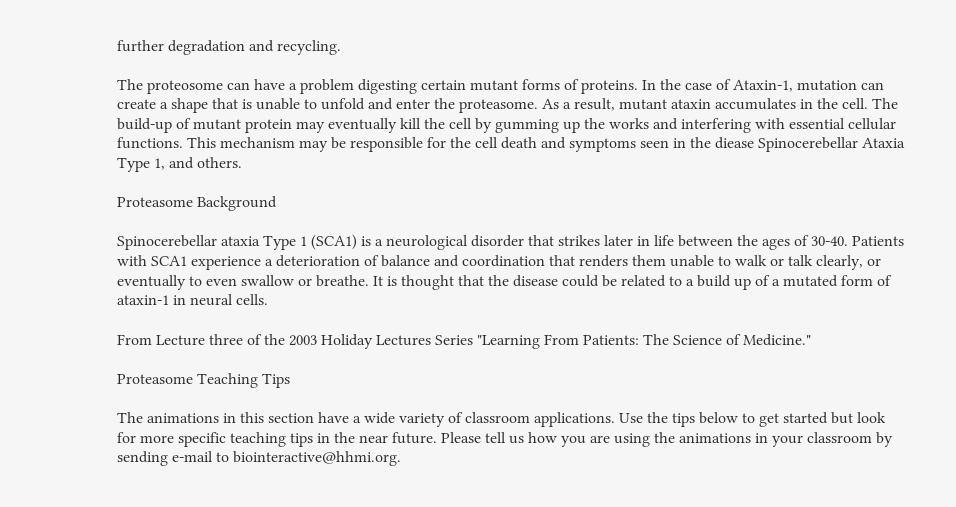further degradation and recycling.

The proteosome can have a problem digesting certain mutant forms of proteins. In the case of Ataxin-1, mutation can create a shape that is unable to unfold and enter the proteasome. As a result, mutant ataxin accumulates in the cell. The build-up of mutant protein may eventually kill the cell by gumming up the works and interfering with essential cellular functions. This mechanism may be responsible for the cell death and symptoms seen in the diease Spinocerebellar Ataxia Type 1, and others.

Proteasome Background

Spinocerebellar ataxia Type 1 (SCA1) is a neurological disorder that strikes later in life between the ages of 30-40. Patients with SCA1 experience a deterioration of balance and coordination that renders them unable to walk or talk clearly, or eventually to even swallow or breathe. It is thought that the disease could be related to a build up of a mutated form of ataxin-1 in neural cells.

From Lecture three of the 2003 Holiday Lectures Series "Learning From Patients: The Science of Medicine."

Proteasome Teaching Tips

The animations in this section have a wide variety of classroom applications. Use the tips below to get started but look for more specific teaching tips in the near future. Please tell us how you are using the animations in your classroom by sending e-mail to biointeractive@hhmi.org.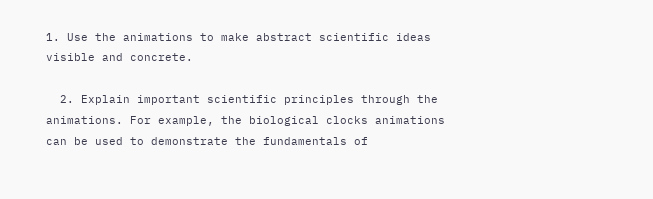1. Use the animations to make abstract scientific ideas visible and concrete.

  2. Explain important scientific principles through the animations. For example, the biological clocks animations can be used to demonstrate the fundamentals of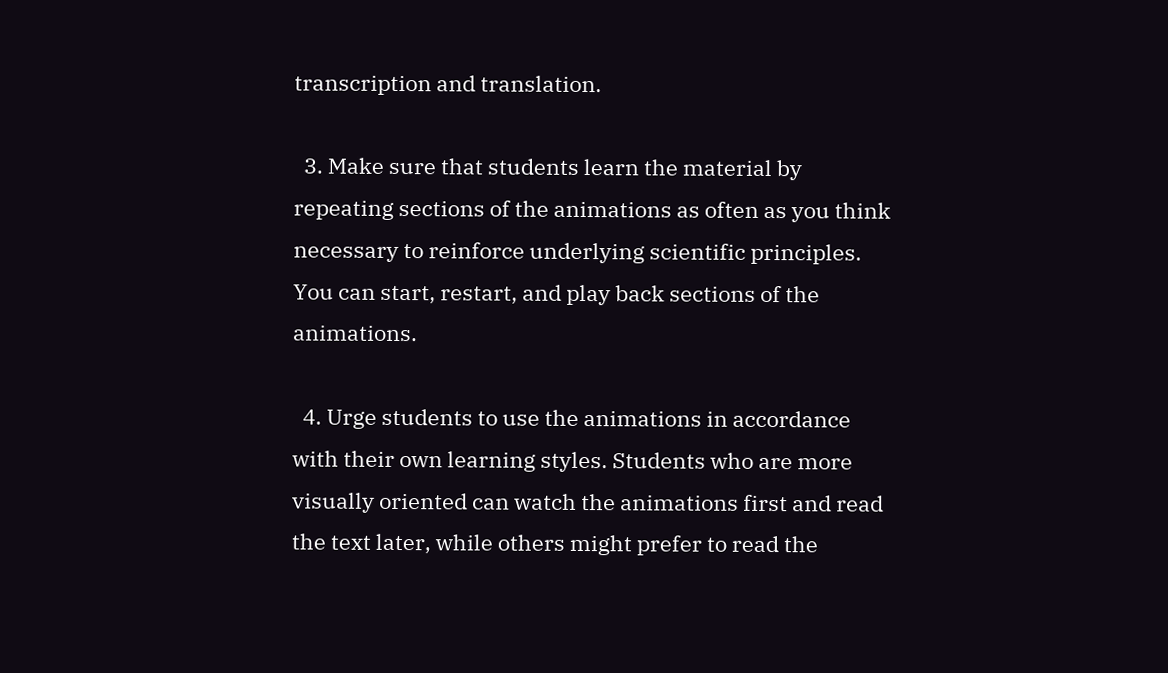transcription and translation.

  3. Make sure that students learn the material by repeating sections of the animations as often as you think necessary to reinforce underlying scientific principles. You can start, restart, and play back sections of the animations.

  4. Urge students to use the animations in accordance with their own learning styles. Students who are more visually oriented can watch the animations first and read the text later, while others might prefer to read the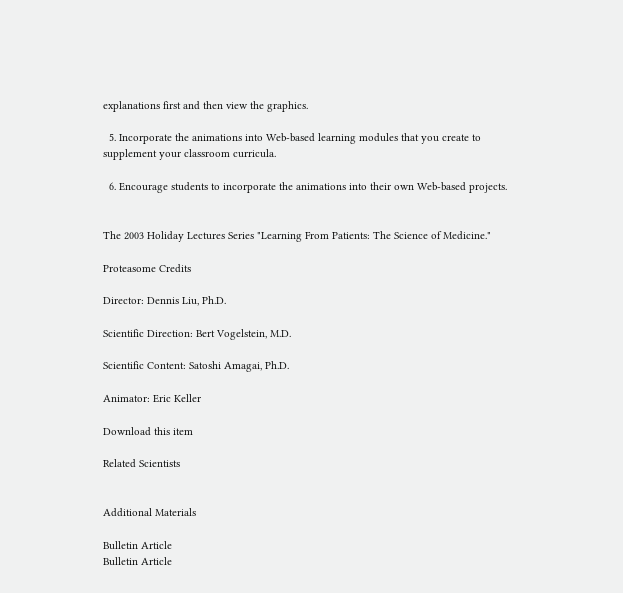explanations first and then view the graphics.

  5. Incorporate the animations into Web-based learning modules that you create to supplement your classroom curricula.

  6. Encourage students to incorporate the animations into their own Web-based projects.


The 2003 Holiday Lectures Series "Learning From Patients: The Science of Medicine."

Proteasome Credits

Director: Dennis Liu, Ph.D.

Scientific Direction: Bert Vogelstein, M.D.

Scientific Content: Satoshi Amagai, Ph.D.

Animator: Eric Keller

Download this item

Related Scientists


Additional Materials

Bulletin Article
Bulletin Article